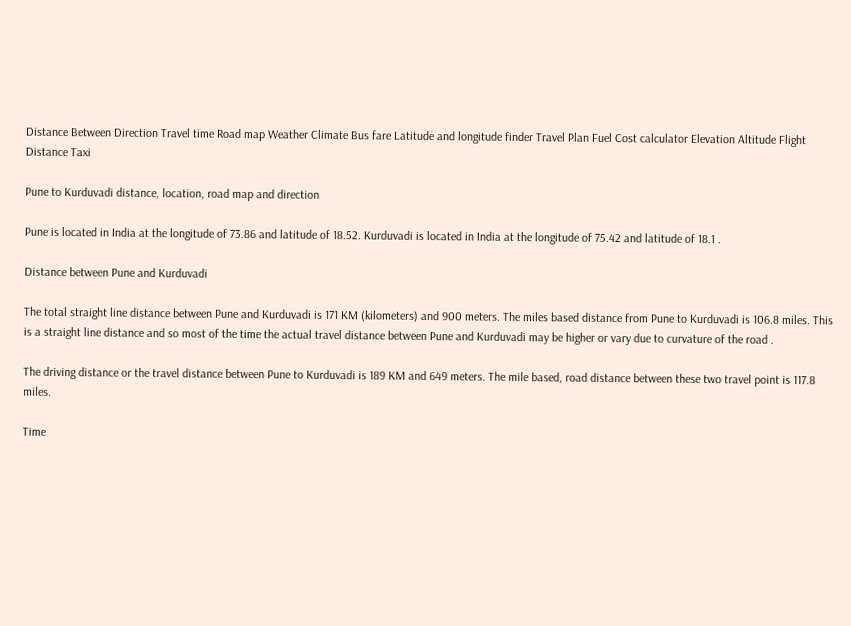Distance Between Direction Travel time Road map Weather Climate Bus fare Latitude and longitude finder Travel Plan Fuel Cost calculator Elevation Altitude Flight Distance Taxi

Pune to Kurduvadi distance, location, road map and direction

Pune is located in India at the longitude of 73.86 and latitude of 18.52. Kurduvadi is located in India at the longitude of 75.42 and latitude of 18.1 .

Distance between Pune and Kurduvadi

The total straight line distance between Pune and Kurduvadi is 171 KM (kilometers) and 900 meters. The miles based distance from Pune to Kurduvadi is 106.8 miles. This is a straight line distance and so most of the time the actual travel distance between Pune and Kurduvadi may be higher or vary due to curvature of the road .

The driving distance or the travel distance between Pune to Kurduvadi is 189 KM and 649 meters. The mile based, road distance between these two travel point is 117.8 miles.

Time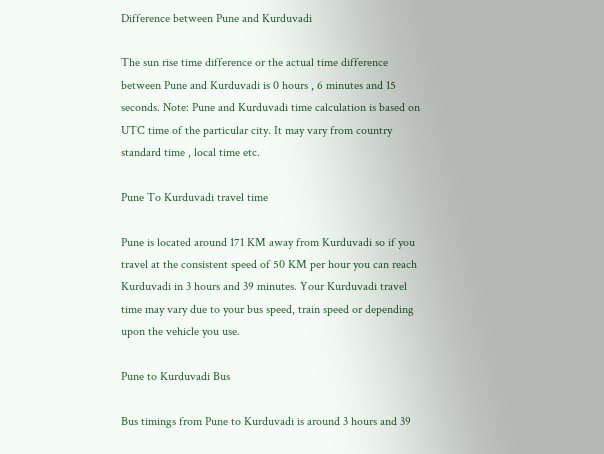Difference between Pune and Kurduvadi

The sun rise time difference or the actual time difference between Pune and Kurduvadi is 0 hours , 6 minutes and 15 seconds. Note: Pune and Kurduvadi time calculation is based on UTC time of the particular city. It may vary from country standard time , local time etc.

Pune To Kurduvadi travel time

Pune is located around 171 KM away from Kurduvadi so if you travel at the consistent speed of 50 KM per hour you can reach Kurduvadi in 3 hours and 39 minutes. Your Kurduvadi travel time may vary due to your bus speed, train speed or depending upon the vehicle you use.

Pune to Kurduvadi Bus

Bus timings from Pune to Kurduvadi is around 3 hours and 39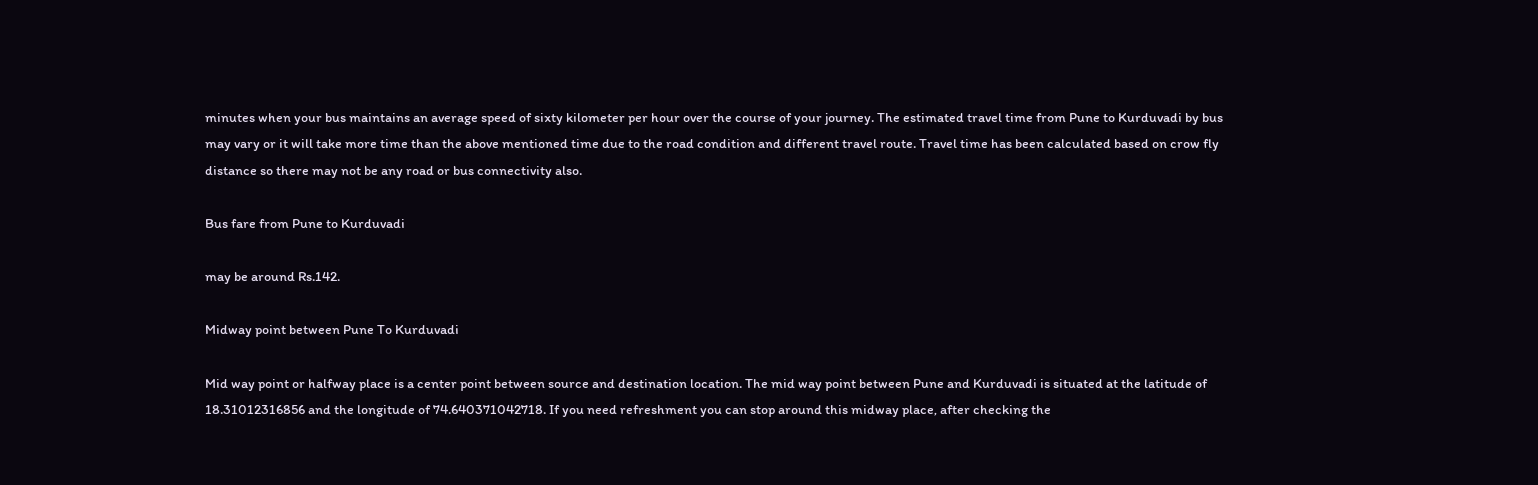minutes when your bus maintains an average speed of sixty kilometer per hour over the course of your journey. The estimated travel time from Pune to Kurduvadi by bus may vary or it will take more time than the above mentioned time due to the road condition and different travel route. Travel time has been calculated based on crow fly distance so there may not be any road or bus connectivity also.

Bus fare from Pune to Kurduvadi

may be around Rs.142.

Midway point between Pune To Kurduvadi

Mid way point or halfway place is a center point between source and destination location. The mid way point between Pune and Kurduvadi is situated at the latitude of 18.31012316856 and the longitude of 74.640371042718. If you need refreshment you can stop around this midway place, after checking the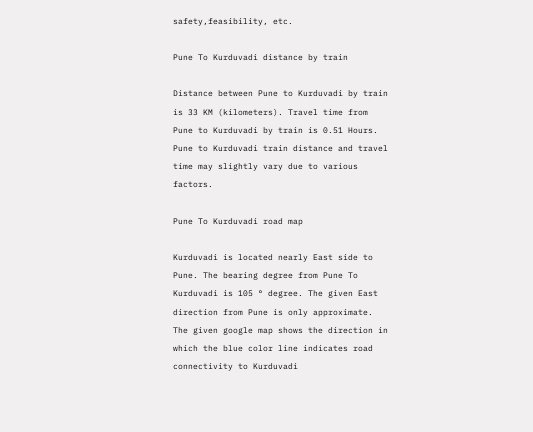safety,feasibility, etc.

Pune To Kurduvadi distance by train

Distance between Pune to Kurduvadi by train is 33 KM (kilometers). Travel time from Pune to Kurduvadi by train is 0.51 Hours. Pune to Kurduvadi train distance and travel time may slightly vary due to various factors.

Pune To Kurduvadi road map

Kurduvadi is located nearly East side to Pune. The bearing degree from Pune To Kurduvadi is 105 ° degree. The given East direction from Pune is only approximate. The given google map shows the direction in which the blue color line indicates road connectivity to Kurduvadi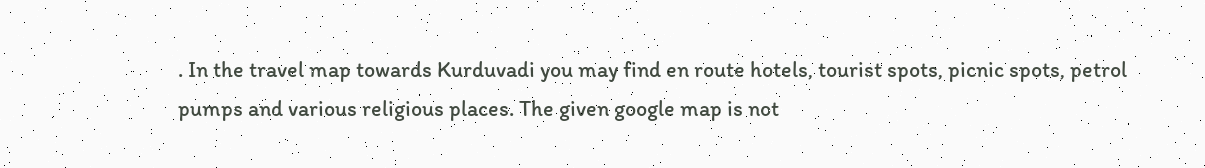. In the travel map towards Kurduvadi you may find en route hotels, tourist spots, picnic spots, petrol pumps and various religious places. The given google map is not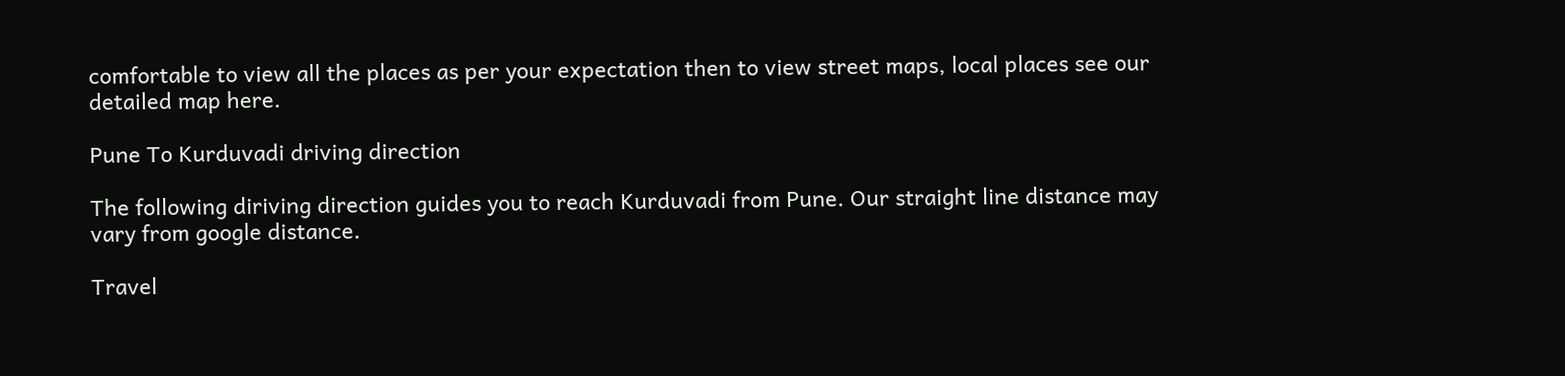comfortable to view all the places as per your expectation then to view street maps, local places see our detailed map here.

Pune To Kurduvadi driving direction

The following diriving direction guides you to reach Kurduvadi from Pune. Our straight line distance may vary from google distance.

Travel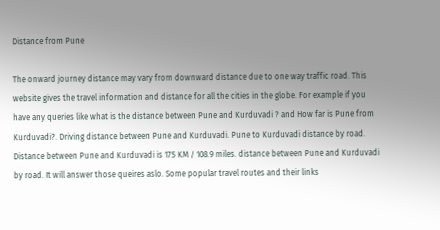Distance from Pune

The onward journey distance may vary from downward distance due to one way traffic road. This website gives the travel information and distance for all the cities in the globe. For example if you have any queries like what is the distance between Pune and Kurduvadi ? and How far is Pune from Kurduvadi?. Driving distance between Pune and Kurduvadi. Pune to Kurduvadi distance by road. Distance between Pune and Kurduvadi is 175 KM / 108.9 miles. distance between Pune and Kurduvadi by road. It will answer those queires aslo. Some popular travel routes and their links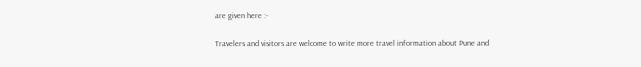are given here :-

Travelers and visitors are welcome to write more travel information about Pune and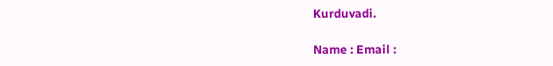Kurduvadi.

Name : Email :